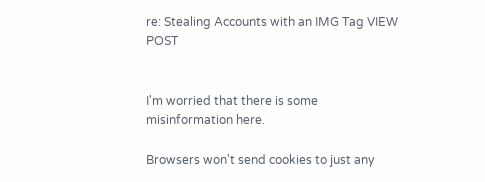re: Stealing Accounts with an IMG Tag VIEW POST


I'm worried that there is some misinformation here.

Browsers won't send cookies to just any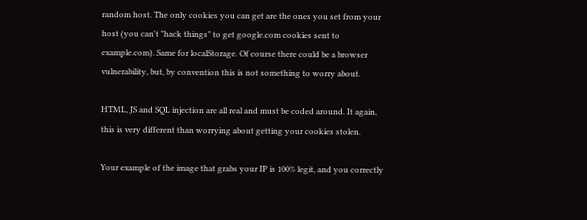random host. The only cookies you can get are the ones you set from your host (you can't "hack things" to get google.com cookies sent to example.com). Same for localStorage. Of course there could be a browser vulnerability, but, by convention this is not something to worry about.

HTML, JS and SQL injection are all real and must be coded around. It again, this is very different than worrying about getting your cookies stolen.

Your example of the image that grabs your IP is 100% legit, and you correctly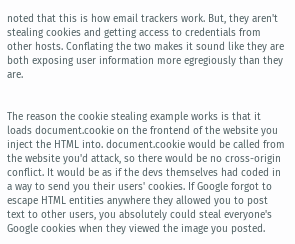noted that this is how email trackers work. But, they aren't stealing cookies and getting access to credentials from other hosts. Conflating the two makes it sound like they are both exposing user information more egregiously than they are.


The reason the cookie stealing example works is that it loads document.cookie on the frontend of the website you inject the HTML into. document.cookie would be called from the website you'd attack, so there would be no cross-origin conflict. It would be as if the devs themselves had coded in a way to send you their users' cookies. If Google forgot to escape HTML entities anywhere they allowed you to post text to other users, you absolutely could steal everyone's Google cookies when they viewed the image you posted.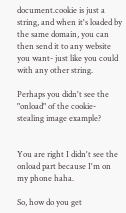document.cookie is just a string, and when it's loaded by the same domain, you can then send it to any website you want- just like you could with any other string.

Perhaps you didn't see the "onload" of the cookie-stealing image example?


You are right I didn't see the onload part because I'm on my phone haha.

So, how do you get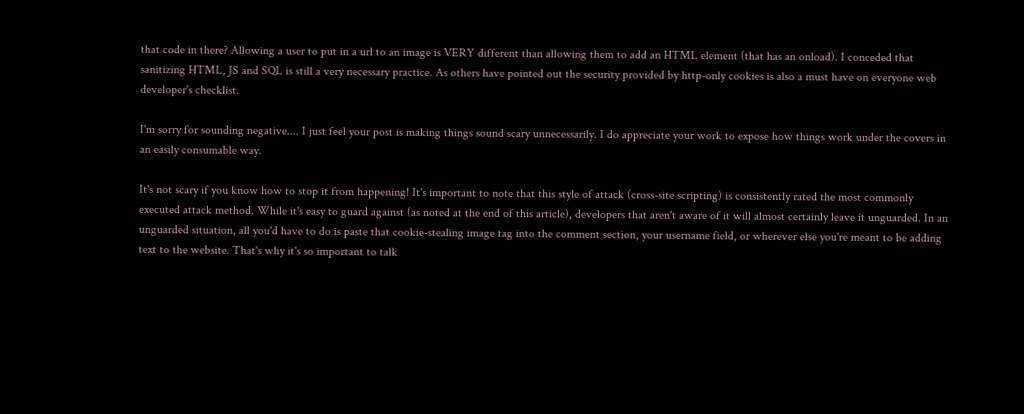that code in there? Allowing a user to put in a url to an image is VERY different than allowing them to add an HTML element (that has an onload). I conceded that sanitizing HTML, JS and SQL is still a very necessary practice. As others have pointed out the security provided by http-only cookies is also a must have on everyone web developer's checklist.

I'm sorry for sounding negative.... I just feel your post is making things sound scary unnecessarily. I do appreciate your work to expose how things work under the covers in an easily consumable way.

It's not scary if you know how to stop it from happening! It's important to note that this style of attack (cross-site scripting) is consistently rated the most commonly executed attack method. While it's easy to guard against (as noted at the end of this article), developers that aren't aware of it will almost certainly leave it unguarded. In an unguarded situation, all you'd have to do is paste that cookie-stealing image tag into the comment section, your username field, or wherever else you're meant to be adding text to the website. That's why it's so important to talk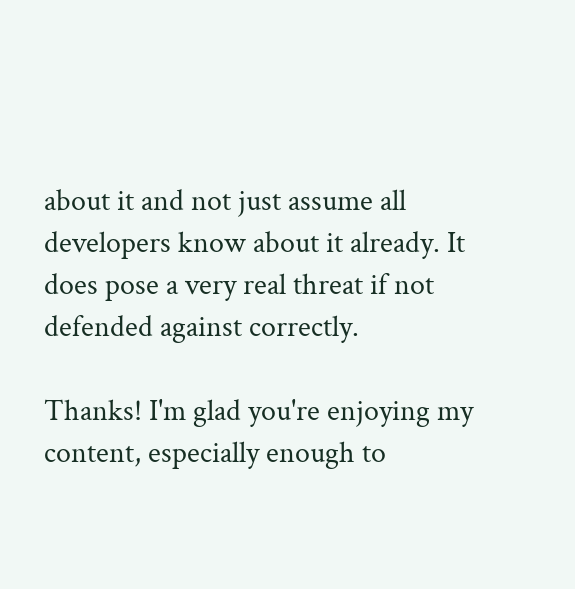about it and not just assume all developers know about it already. It does pose a very real threat if not defended against correctly.

Thanks! I'm glad you're enjoying my content, especially enough to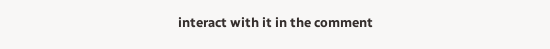interact with it in the comment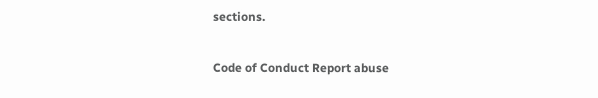sections.

Code of Conduct Report abuse